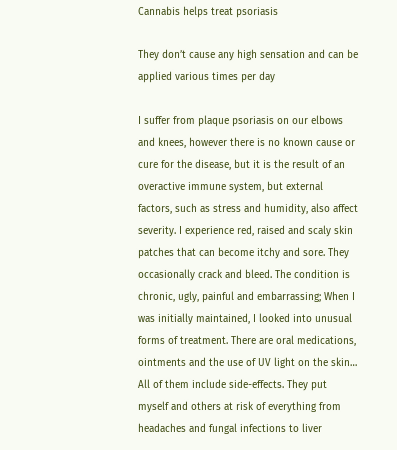Cannabis helps treat psoriasis

They don’t cause any high sensation and can be applied various times per day

I suffer from plaque psoriasis on our elbows and knees, however there is no known cause or cure for the disease, but it is the result of an overactive immune system, but external factors, such as stress and humidity, also affect severity. I experience red, raised and scaly skin patches that can become itchy and sore. They occasionally crack and bleed. The condition is chronic, ugly, painful and embarrassing; When I was initially maintained, I looked into unusual forms of treatment. There are oral medications, ointments and the use of UV light on the skin… All of them include side-effects. They put myself and others at risk of everything from headaches and fungal infections to liver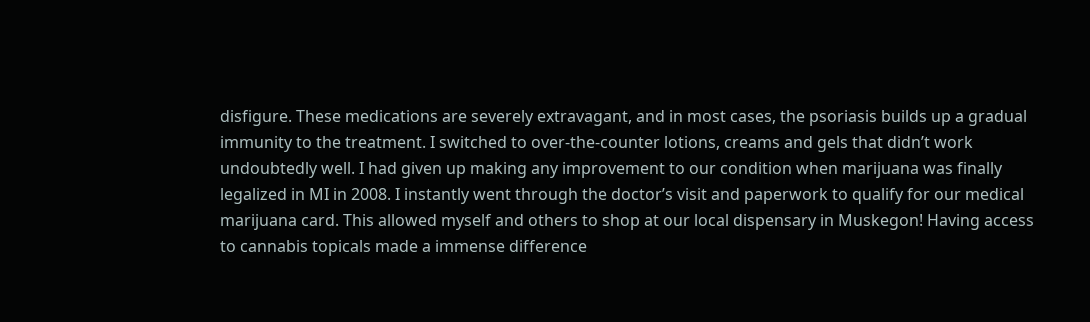disfigure. These medications are severely extravagant, and in most cases, the psoriasis builds up a gradual immunity to the treatment. I switched to over-the-counter lotions, creams and gels that didn’t work undoubtedly well. I had given up making any improvement to our condition when marijuana was finally legalized in MI in 2008. I instantly went through the doctor’s visit and paperwork to qualify for our medical marijuana card. This allowed myself and others to shop at our local dispensary in Muskegon! Having access to cannabis topicals made a immense difference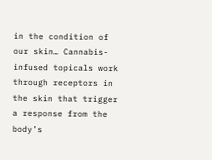in the condition of our skin… Cannabis-infused topicals work through receptors in the skin that trigger a response from the body’s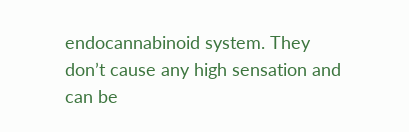endocannabinoid system. They don’t cause any high sensation and can be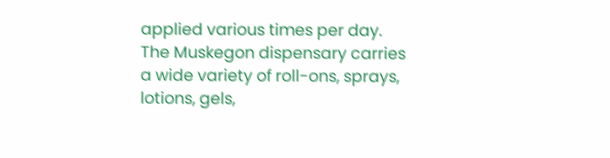applied various times per day. The Muskegon dispensary carries a wide variety of roll-ons, sprays, lotions, gels,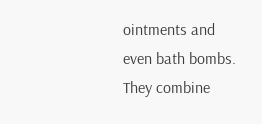ointments and even bath bombs. They combine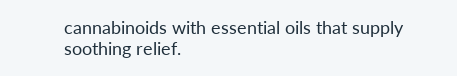cannabinoids with essential oils that supply soothing relief.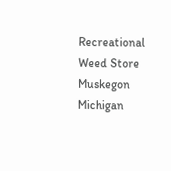Recreational Weed Store Muskegon Michigan